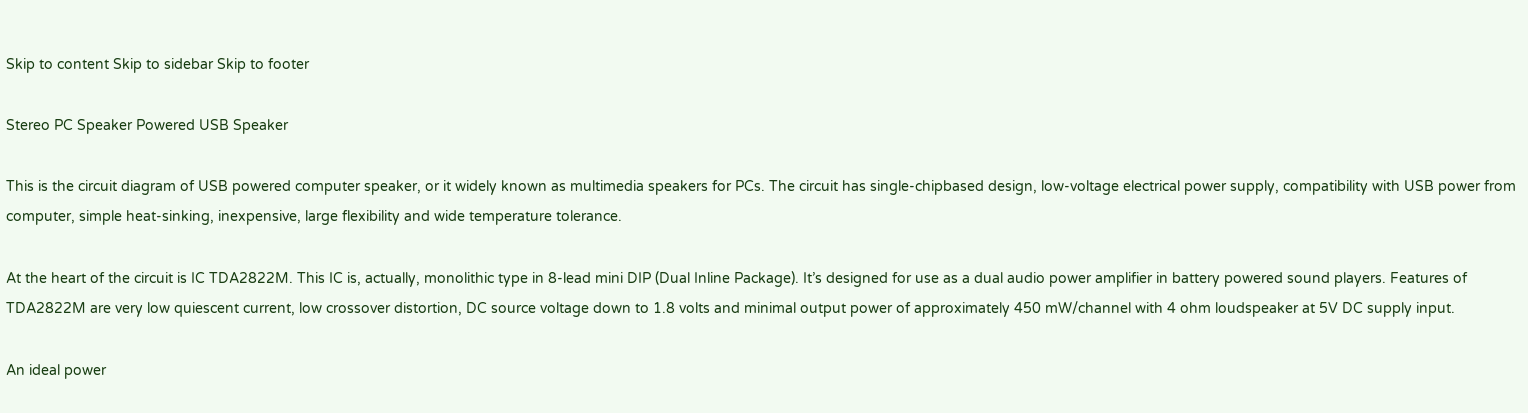Skip to content Skip to sidebar Skip to footer

Stereo PC Speaker Powered USB Speaker

This is the circuit diagram of USB powered computer speaker, or it widely known as multimedia speakers for PCs. The circuit has single-chipbased design, low-voltage electrical power supply, compatibility with USB power from computer, simple heat-sinking, inexpensive, large flexibility and wide temperature tolerance.

At the heart of the circuit is IC TDA2822M. This IC is, actually, monolithic type in 8-lead mini DIP (Dual Inline Package). It’s designed for use as a dual audio power amplifier in battery powered sound players. Features of TDA2822M are very low quiescent current, low crossover distortion, DC source voltage down to 1.8 volts and minimal output power of approximately 450 mW/channel with 4 ohm loudspeaker at 5V DC supply input.

An ideal power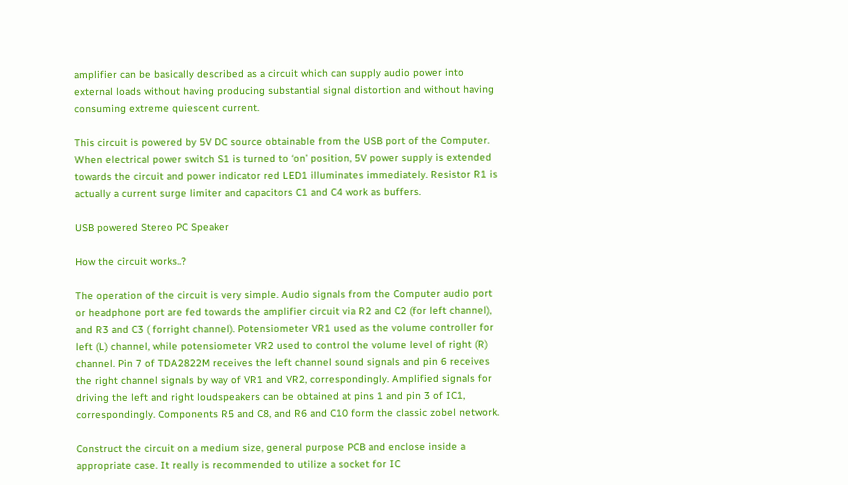amplifier can be basically described as a circuit which can supply audio power into external loads without having producing substantial signal distortion and without having consuming extreme quiescent current.

This circuit is powered by 5V DC source obtainable from the USB port of the Computer. When electrical power switch S1 is turned to ‘on’ position, 5V power supply is extended towards the circuit and power indicator red LED1 illuminates immediately. Resistor R1 is actually a current surge limiter and capacitors C1 and C4 work as buffers.

USB powered Stereo PC Speaker

How the circuit works..?

The operation of the circuit is very simple. Audio signals from the Computer audio port or headphone port are fed towards the amplifier circuit via R2 and C2 (for left channel), and R3 and C3 ( forright channel). Potensiometer VR1 used as the volume controller for left (L) channel, while potensiometer VR2 used to control the volume level of right (R) channel. Pin 7 of TDA2822M receives the left channel sound signals and pin 6 receives the right channel signals by way of VR1 and VR2, correspondingly. Amplified signals for driving the left and right loudspeakers can be obtained at pins 1 and pin 3 of IC1, correspondingly. Components R5 and C8, and R6 and C10 form the classic zobel network.

Construct the circuit on a medium size, general purpose PCB and enclose inside a appropriate case. It really is recommended to utilize a socket for IC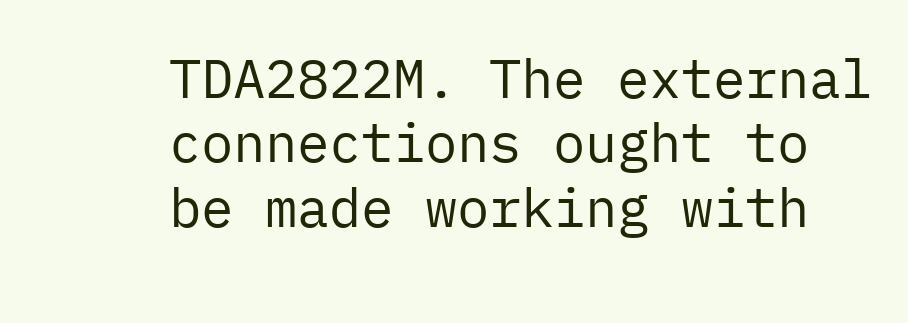TDA2822M. The external connections ought to be made working with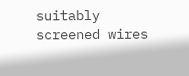suitably screened wires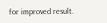for improved result.